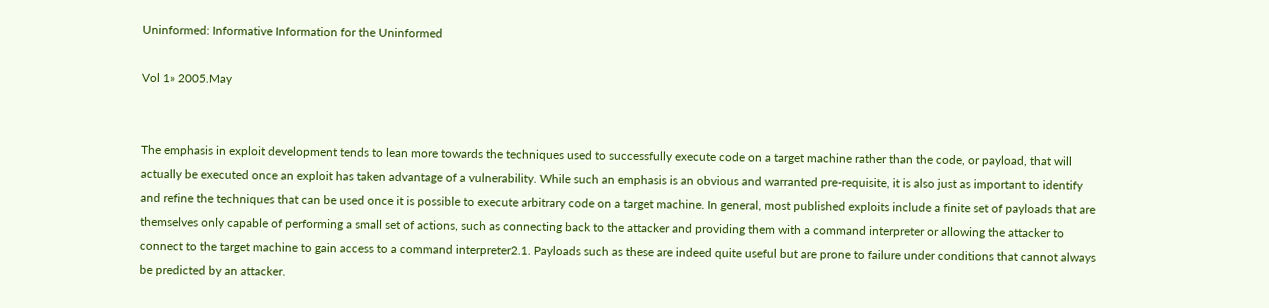Uninformed: Informative Information for the Uninformed

Vol 1» 2005.May


The emphasis in exploit development tends to lean more towards the techniques used to successfully execute code on a target machine rather than the code, or payload, that will actually be executed once an exploit has taken advantage of a vulnerability. While such an emphasis is an obvious and warranted pre-requisite, it is also just as important to identify and refine the techniques that can be used once it is possible to execute arbitrary code on a target machine. In general, most published exploits include a finite set of payloads that are themselves only capable of performing a small set of actions, such as connecting back to the attacker and providing them with a command interpreter or allowing the attacker to connect to the target machine to gain access to a command interpreter2.1. Payloads such as these are indeed quite useful but are prone to failure under conditions that cannot always be predicted by an attacker.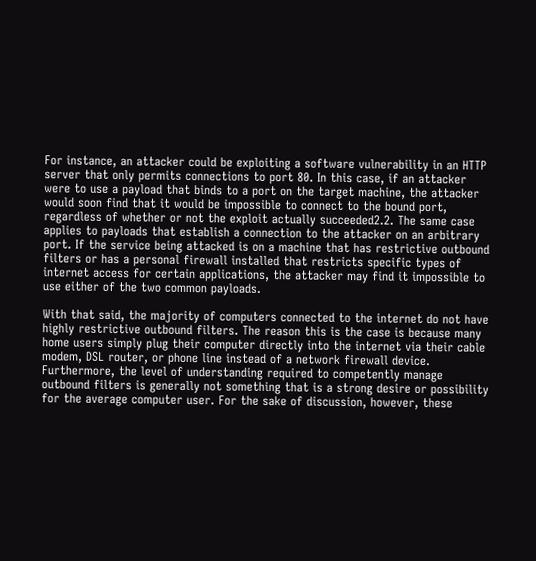For instance, an attacker could be exploiting a software vulnerability in an HTTP server that only permits connections to port 80. In this case, if an attacker were to use a payload that binds to a port on the target machine, the attacker would soon find that it would be impossible to connect to the bound port, regardless of whether or not the exploit actually succeeded2.2. The same case applies to payloads that establish a connection to the attacker on an arbitrary port. If the service being attacked is on a machine that has restrictive outbound filters or has a personal firewall installed that restricts specific types of internet access for certain applications, the attacker may find it impossible to use either of the two common payloads.

With that said, the majority of computers connected to the internet do not have highly restrictive outbound filters. The reason this is the case is because many home users simply plug their computer directly into the internet via their cable modem, DSL router, or phone line instead of a network firewall device. Furthermore, the level of understanding required to competently manage outbound filters is generally not something that is a strong desire or possibility for the average computer user. For the sake of discussion, however, these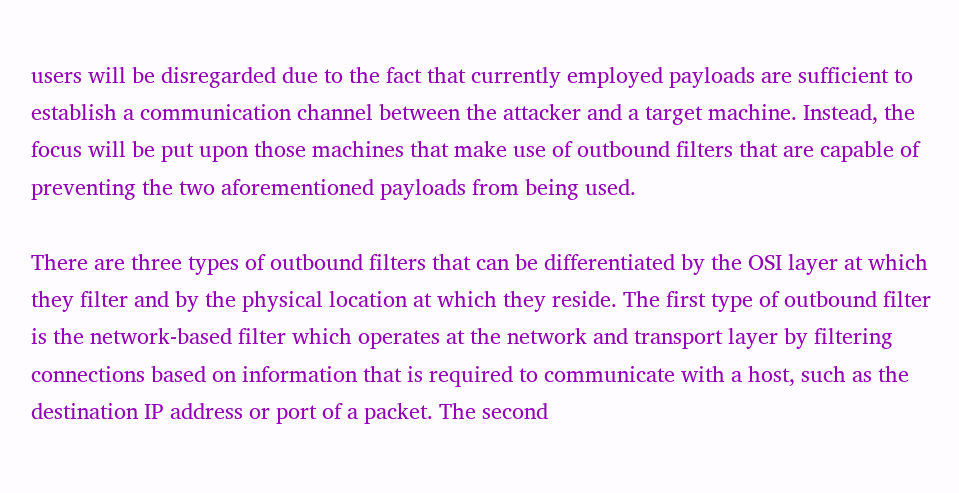users will be disregarded due to the fact that currently employed payloads are sufficient to establish a communication channel between the attacker and a target machine. Instead, the focus will be put upon those machines that make use of outbound filters that are capable of preventing the two aforementioned payloads from being used.

There are three types of outbound filters that can be differentiated by the OSI layer at which they filter and by the physical location at which they reside. The first type of outbound filter is the network-based filter which operates at the network and transport layer by filtering connections based on information that is required to communicate with a host, such as the destination IP address or port of a packet. The second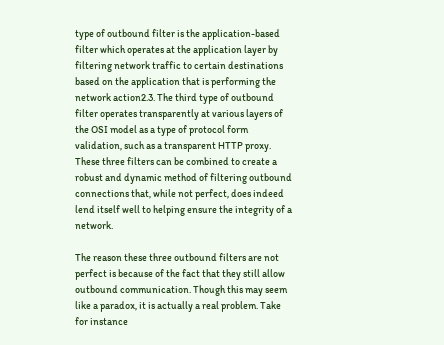type of outbound filter is the application-based filter which operates at the application layer by filtering network traffic to certain destinations based on the application that is performing the network action2.3. The third type of outbound filter operates transparently at various layers of the OSI model as a type of protocol form validation, such as a transparent HTTP proxy. These three filters can be combined to create a robust and dynamic method of filtering outbound connections that, while not perfect, does indeed lend itself well to helping ensure the integrity of a network.

The reason these three outbound filters are not perfect is because of the fact that they still allow outbound communication. Though this may seem like a paradox, it is actually a real problem. Take for instance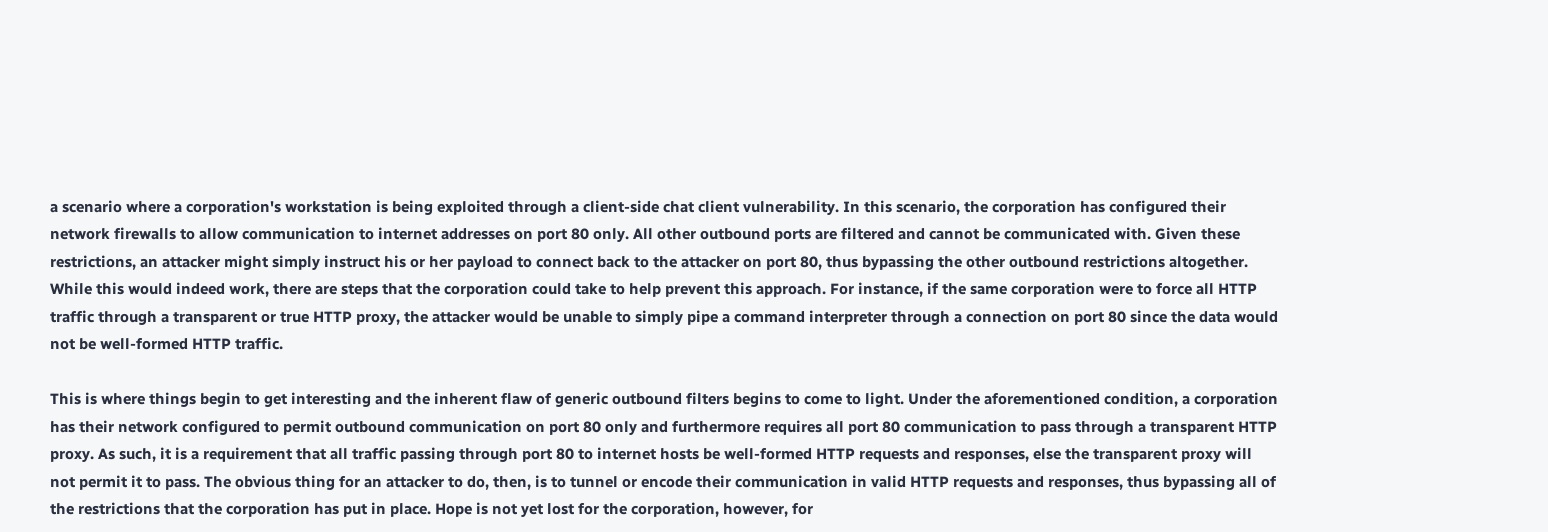a scenario where a corporation's workstation is being exploited through a client-side chat client vulnerability. In this scenario, the corporation has configured their network firewalls to allow communication to internet addresses on port 80 only. All other outbound ports are filtered and cannot be communicated with. Given these restrictions, an attacker might simply instruct his or her payload to connect back to the attacker on port 80, thus bypassing the other outbound restrictions altogether. While this would indeed work, there are steps that the corporation could take to help prevent this approach. For instance, if the same corporation were to force all HTTP traffic through a transparent or true HTTP proxy, the attacker would be unable to simply pipe a command interpreter through a connection on port 80 since the data would not be well-formed HTTP traffic.

This is where things begin to get interesting and the inherent flaw of generic outbound filters begins to come to light. Under the aforementioned condition, a corporation has their network configured to permit outbound communication on port 80 only and furthermore requires all port 80 communication to pass through a transparent HTTP proxy. As such, it is a requirement that all traffic passing through port 80 to internet hosts be well-formed HTTP requests and responses, else the transparent proxy will not permit it to pass. The obvious thing for an attacker to do, then, is to tunnel or encode their communication in valid HTTP requests and responses, thus bypassing all of the restrictions that the corporation has put in place. Hope is not yet lost for the corporation, however, for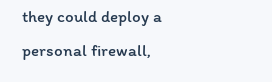they could deploy a personal firewall,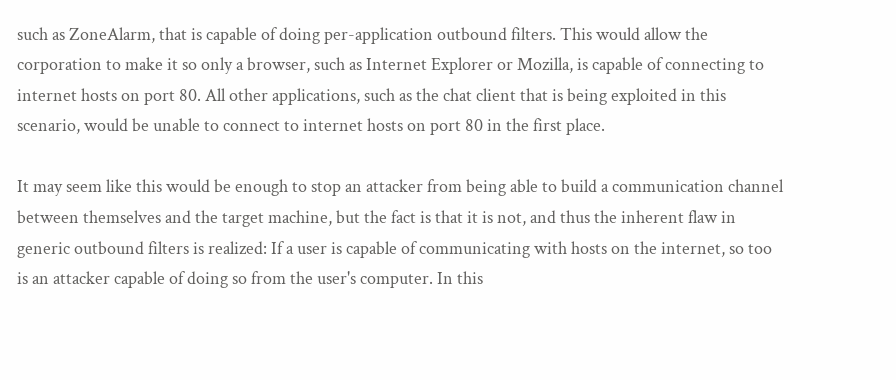such as ZoneAlarm, that is capable of doing per-application outbound filters. This would allow the corporation to make it so only a browser, such as Internet Explorer or Mozilla, is capable of connecting to internet hosts on port 80. All other applications, such as the chat client that is being exploited in this scenario, would be unable to connect to internet hosts on port 80 in the first place.

It may seem like this would be enough to stop an attacker from being able to build a communication channel between themselves and the target machine, but the fact is that it is not, and thus the inherent flaw in generic outbound filters is realized: If a user is capable of communicating with hosts on the internet, so too is an attacker capable of doing so from the user's computer. In this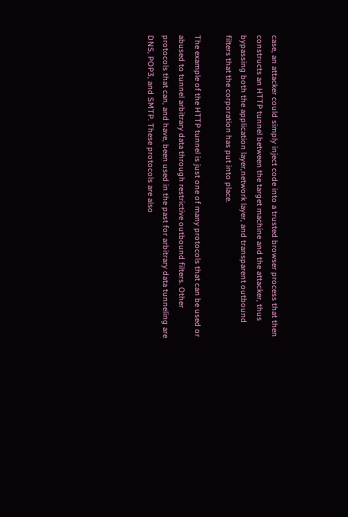case, an attacker could simply inject code into a trusted browser process that then constructs an HTTP tunnel between the target machine and the attacker, thus bypassing both the application layer,network layer, and transparent outbound filters that the corporation has put into place.

The example of the HTTP tunnel is just one of many protocols that can be used or abused to tunnel arbitrary data through restrictive outbound filters. Other protocols that can, and have, been used in the past for arbitrary data tunneling are DNS, POP3, and SMTP. These protocols are also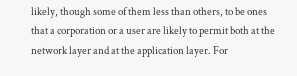likely, though some of them less than others, to be ones that a corporation or a user are likely to permit both at the network layer and at the application layer. For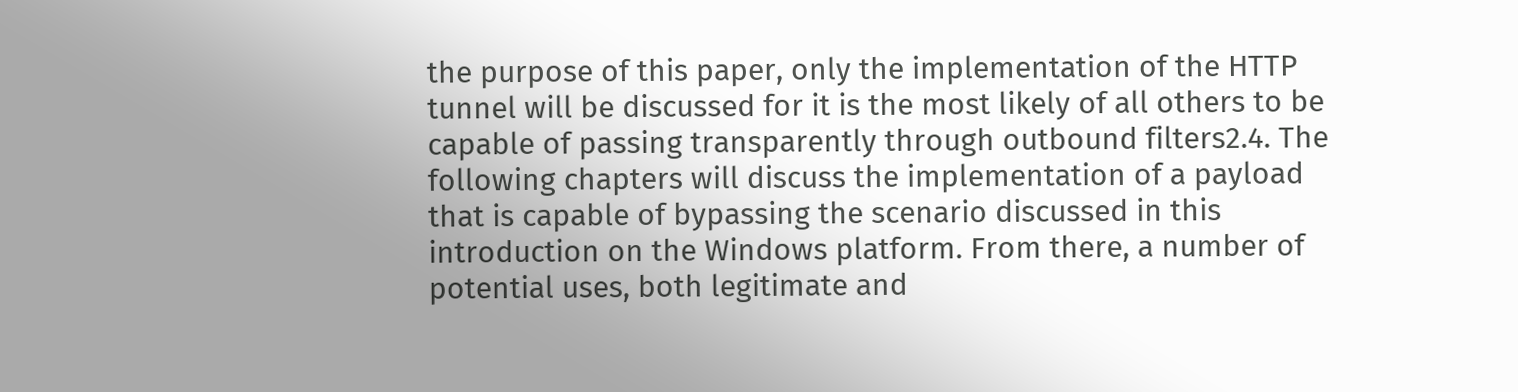the purpose of this paper, only the implementation of the HTTP tunnel will be discussed for it is the most likely of all others to be capable of passing transparently through outbound filters2.4. The following chapters will discuss the implementation of a payload that is capable of bypassing the scenario discussed in this introduction on the Windows platform. From there, a number of potential uses, both legitimate and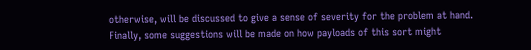otherwise, will be discussed to give a sense of severity for the problem at hand. Finally, some suggestions will be made on how payloads of this sort might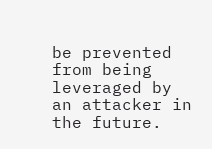be prevented from being leveraged by an attacker in the future.